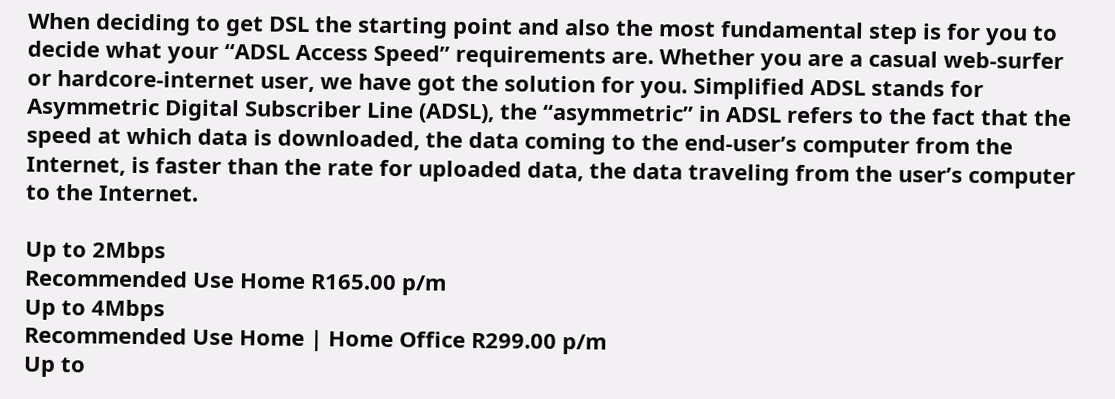When deciding to get DSL the starting point and also the most fundamental step is for you to decide what your “ADSL Access Speed” requirements are. Whether you are a casual web-surfer or hardcore-internet user, we have got the solution for you. Simplified ADSL stands for Asymmetric Digital Subscriber Line (ADSL), the “asymmetric” in ADSL refers to the fact that the speed at which data is downloaded, the data coming to the end-user’s computer from the Internet, is faster than the rate for uploaded data, the data traveling from the user’s computer to the Internet.

Up to 2Mbps
Recommended Use Home R165.00 p/m
Up to 4Mbps
Recommended Use Home | Home Office R299.00 p/m
Up to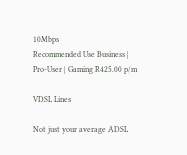10Mbps
Recommended Use Business | Pro-User | Gaming R425.00 p/m

VDSL Lines

Not just your average ADSL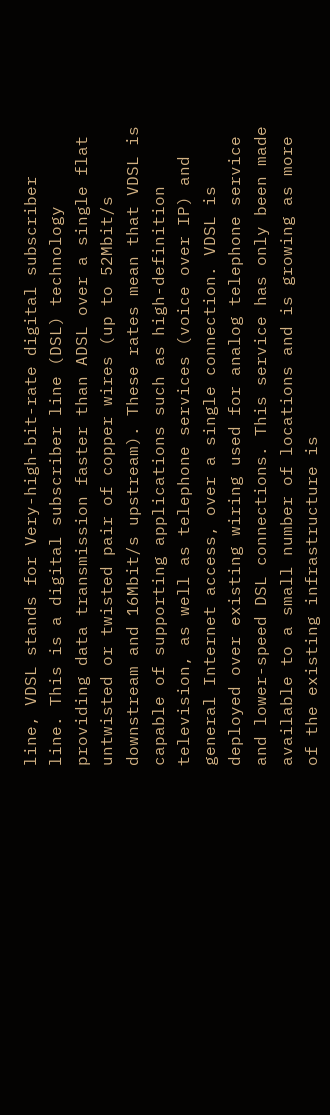line, VDSL stands for Very-high-bit-rate digital subscriber line. This is a digital subscriber line (DSL) technology providing data transmission faster than ADSL over a single flat untwisted or twisted pair of copper wires (up to 52Mbit/s downstream and 16Mbit/s upstream). These rates mean that VDSL is capable of supporting applications such as high-definition television, as well as telephone services (voice over IP) and general Internet access, over a single connection. VDSL is deployed over existing wiring used for analog telephone service and lower-speed DSL connections. This service has only been made available to a small number of locations and is growing as more of the existing infrastructure is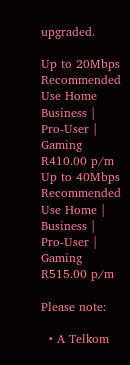upgraded.

Up to 20Mbps
Recommended Use Home Business | Pro-User | Gaming R410.00 p/m
Up to 40Mbps
Recommended Use Home | Business | Pro-User | Gaming R515.00 p/m

Please note:

  • A Telkom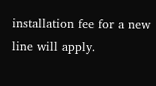installation fee for a new line will apply.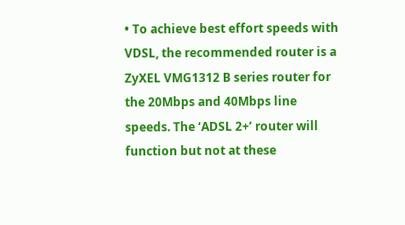• To achieve best effort speeds with VDSL, the recommended router is a ZyXEL VMG1312 B series router for the 20Mbps and 40Mbps line speeds. The ‘ADSL 2+’ router will function but not at these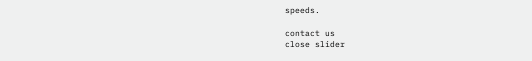speeds.

contact us
close slider